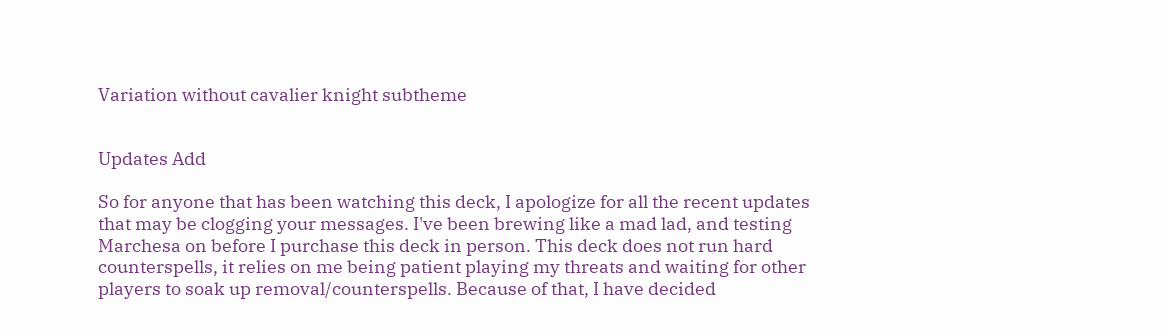Variation without cavalier knight subtheme


Updates Add

So for anyone that has been watching this deck, I apologize for all the recent updates that may be clogging your messages. I've been brewing like a mad lad, and testing Marchesa on before I purchase this deck in person. This deck does not run hard counterspells, it relies on me being patient playing my threats and waiting for other players to soak up removal/counterspells. Because of that, I have decided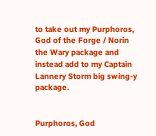to take out my Purphoros, God of the Forge / Norin the Wary package and instead add to my Captain Lannery Storm big swing-y package.


Purphoros, God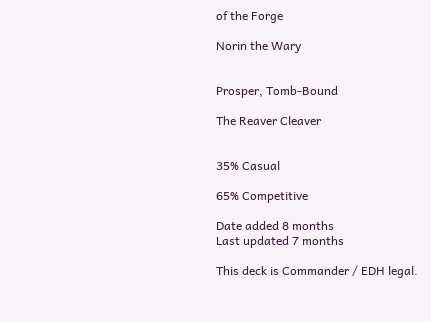of the Forge

Norin the Wary


Prosper, Tomb-Bound

The Reaver Cleaver


35% Casual

65% Competitive

Date added 8 months
Last updated 7 months

This deck is Commander / EDH legal.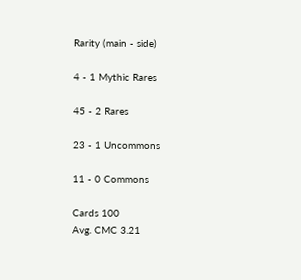Rarity (main - side)

4 - 1 Mythic Rares

45 - 2 Rares

23 - 1 Uncommons

11 - 0 Commons

Cards 100
Avg. CMC 3.21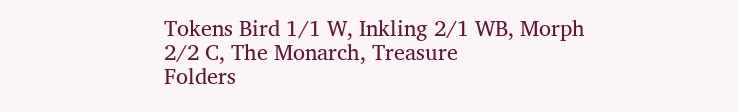Tokens Bird 1/1 W, Inkling 2/1 WB, Morph 2/2 C, The Monarch, Treasure
Folders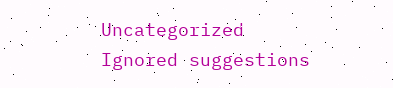Uncategorized
Ignored suggestions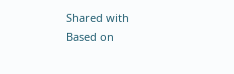Shared with
Based on